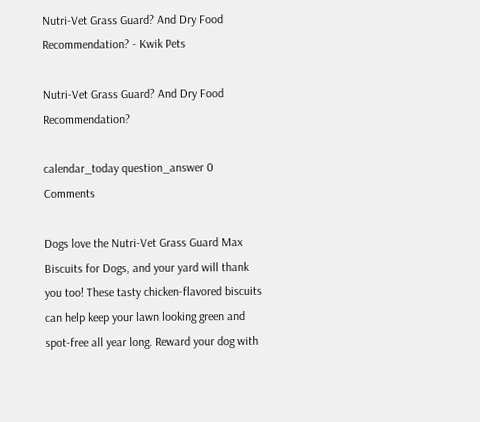Nutri-Vet Grass Guard? And Dry Food Recommendation? - Kwik Pets

Nutri-Vet Grass Guard? And Dry Food Recommendation?

calendar_today question_answer 0 Comments

Dogs love the Nutri-Vet Grass Guard Max Biscuits for Dogs, and your yard will thank you too! These tasty chicken-flavored biscuits can help keep your lawn looking green and spot-free all year long. Reward your dog with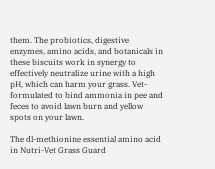them. The probiotics, digestive enzymes, amino acids, and botanicals in these biscuits work in synergy to effectively neutralize urine with a high pH, which can harm your grass. Vet-formulated to bind ammonia in pee and feces to avoid lawn burn and yellow spots on your lawn.

The dl-methionine essential amino acid in Nutri-Vet Grass Guard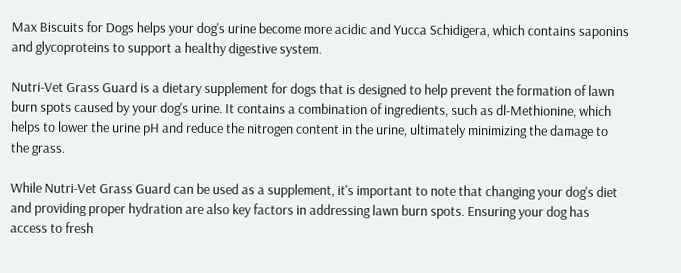Max Biscuits for Dogs helps your dog's urine become more acidic and Yucca Schidigera, which contains saponins and glycoproteins to support a healthy digestive system.

Nutri-Vet Grass Guard is a dietary supplement for dogs that is designed to help prevent the formation of lawn burn spots caused by your dog's urine. It contains a combination of ingredients, such as dl-Methionine, which helps to lower the urine pH and reduce the nitrogen content in the urine, ultimately minimizing the damage to the grass.

While Nutri-Vet Grass Guard can be used as a supplement, it's important to note that changing your dog's diet and providing proper hydration are also key factors in addressing lawn burn spots. Ensuring your dog has access to fresh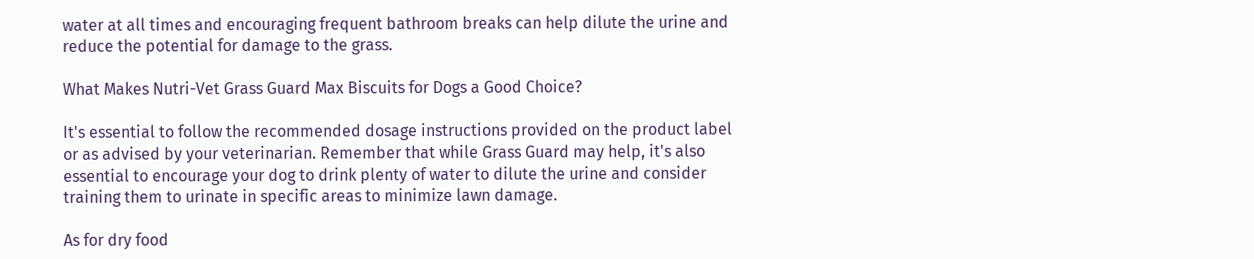water at all times and encouraging frequent bathroom breaks can help dilute the urine and reduce the potential for damage to the grass.

What Makes Nutri-Vet Grass Guard Max Biscuits for Dogs a Good Choice?

It's essential to follow the recommended dosage instructions provided on the product label or as advised by your veterinarian. Remember that while Grass Guard may help, it's also essential to encourage your dog to drink plenty of water to dilute the urine and consider training them to urinate in specific areas to minimize lawn damage.

As for dry food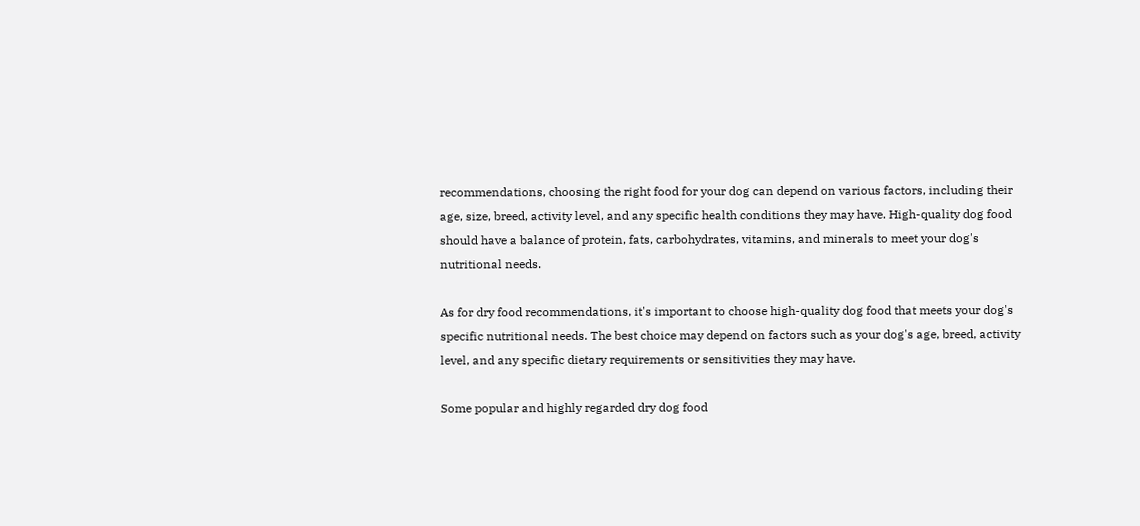recommendations, choosing the right food for your dog can depend on various factors, including their age, size, breed, activity level, and any specific health conditions they may have. High-quality dog food should have a balance of protein, fats, carbohydrates, vitamins, and minerals to meet your dog's nutritional needs.

As for dry food recommendations, it's important to choose high-quality dog food that meets your dog's specific nutritional needs. The best choice may depend on factors such as your dog's age, breed, activity level, and any specific dietary requirements or sensitivities they may have.

Some popular and highly regarded dry dog food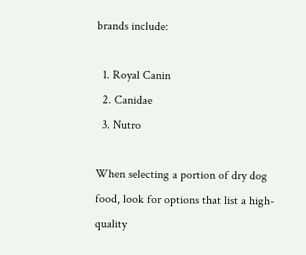brands include:

  1. Royal Canin
  2. Canidae
  3. Nutro

When selecting a portion of dry dog food, look for options that list a high-quality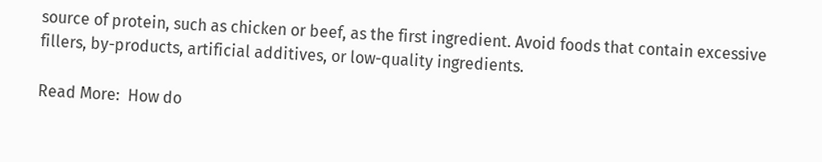source of protein, such as chicken or beef, as the first ingredient. Avoid foods that contain excessive fillers, by-products, artificial additives, or low-quality ingredients.

Read More:  How do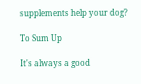supplements help your dog?

To Sum Up

It's always a good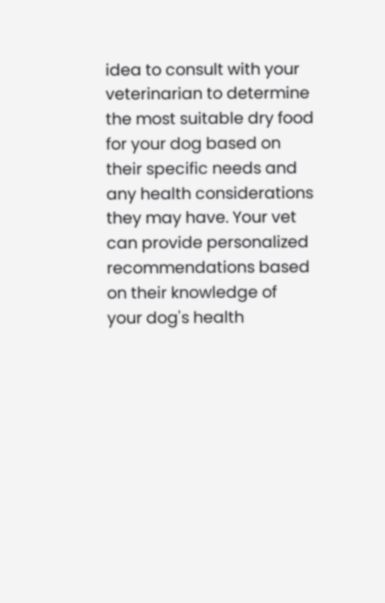idea to consult with your veterinarian to determine the most suitable dry food for your dog based on their specific needs and any health considerations they may have. Your vet can provide personalized recommendations based on their knowledge of your dog's health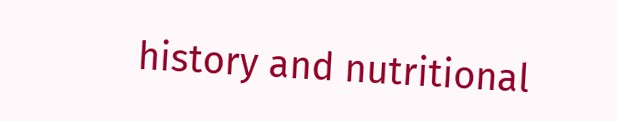history and nutritional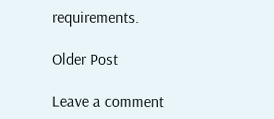requirements.

Older Post

Leave a comment